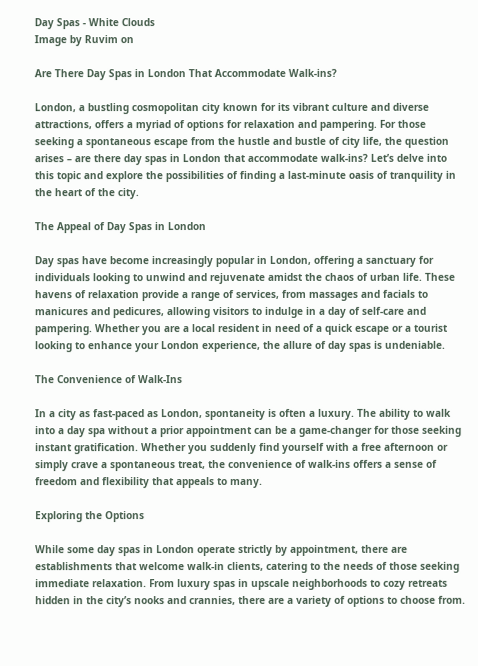Day Spas - White Clouds
Image by Ruvim on

Are There Day Spas in London That Accommodate Walk-ins?

London, a bustling cosmopolitan city known for its vibrant culture and diverse attractions, offers a myriad of options for relaxation and pampering. For those seeking a spontaneous escape from the hustle and bustle of city life, the question arises – are there day spas in London that accommodate walk-ins? Let’s delve into this topic and explore the possibilities of finding a last-minute oasis of tranquility in the heart of the city.

The Appeal of Day Spas in London

Day spas have become increasingly popular in London, offering a sanctuary for individuals looking to unwind and rejuvenate amidst the chaos of urban life. These havens of relaxation provide a range of services, from massages and facials to manicures and pedicures, allowing visitors to indulge in a day of self-care and pampering. Whether you are a local resident in need of a quick escape or a tourist looking to enhance your London experience, the allure of day spas is undeniable.

The Convenience of Walk-Ins

In a city as fast-paced as London, spontaneity is often a luxury. The ability to walk into a day spa without a prior appointment can be a game-changer for those seeking instant gratification. Whether you suddenly find yourself with a free afternoon or simply crave a spontaneous treat, the convenience of walk-ins offers a sense of freedom and flexibility that appeals to many.

Exploring the Options

While some day spas in London operate strictly by appointment, there are establishments that welcome walk-in clients, catering to the needs of those seeking immediate relaxation. From luxury spas in upscale neighborhoods to cozy retreats hidden in the city’s nooks and crannies, there are a variety of options to choose from.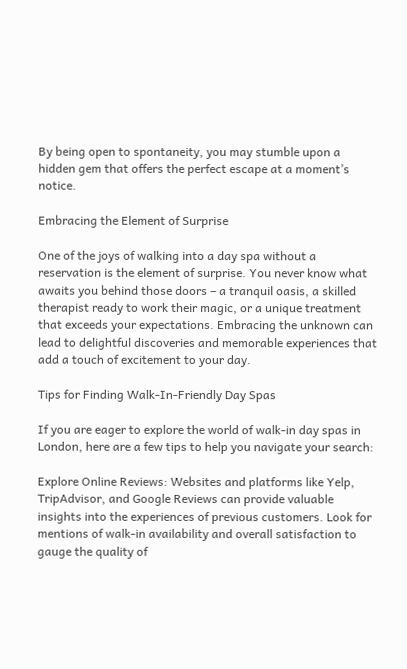By being open to spontaneity, you may stumble upon a hidden gem that offers the perfect escape at a moment’s notice.

Embracing the Element of Surprise

One of the joys of walking into a day spa without a reservation is the element of surprise. You never know what awaits you behind those doors – a tranquil oasis, a skilled therapist ready to work their magic, or a unique treatment that exceeds your expectations. Embracing the unknown can lead to delightful discoveries and memorable experiences that add a touch of excitement to your day.

Tips for Finding Walk-In-Friendly Day Spas

If you are eager to explore the world of walk-in day spas in London, here are a few tips to help you navigate your search:

Explore Online Reviews: Websites and platforms like Yelp, TripAdvisor, and Google Reviews can provide valuable insights into the experiences of previous customers. Look for mentions of walk-in availability and overall satisfaction to gauge the quality of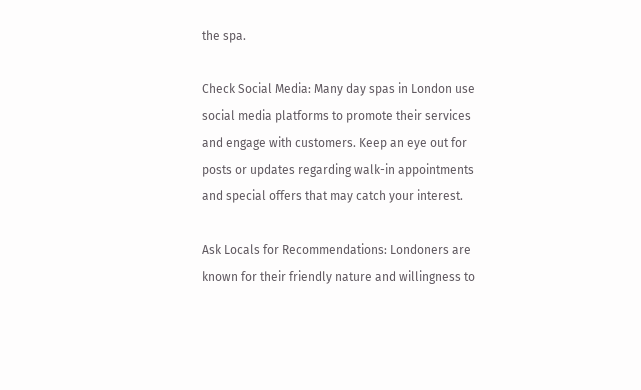the spa.

Check Social Media: Many day spas in London use social media platforms to promote their services and engage with customers. Keep an eye out for posts or updates regarding walk-in appointments and special offers that may catch your interest.

Ask Locals for Recommendations: Londoners are known for their friendly nature and willingness to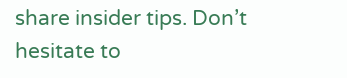share insider tips. Don’t hesitate to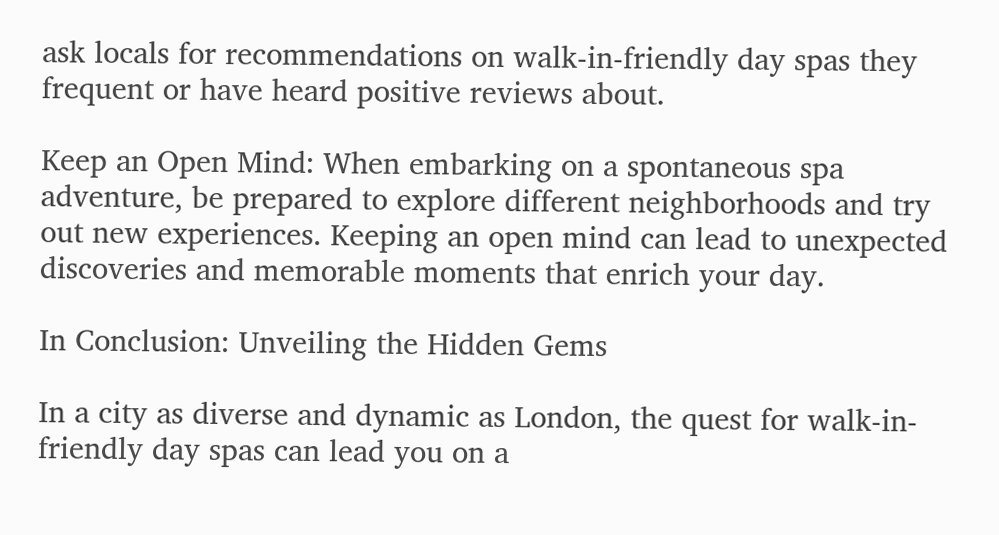ask locals for recommendations on walk-in-friendly day spas they frequent or have heard positive reviews about.

Keep an Open Mind: When embarking on a spontaneous spa adventure, be prepared to explore different neighborhoods and try out new experiences. Keeping an open mind can lead to unexpected discoveries and memorable moments that enrich your day.

In Conclusion: Unveiling the Hidden Gems

In a city as diverse and dynamic as London, the quest for walk-in-friendly day spas can lead you on a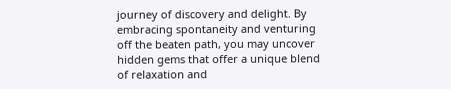journey of discovery and delight. By embracing spontaneity and venturing off the beaten path, you may uncover hidden gems that offer a unique blend of relaxation and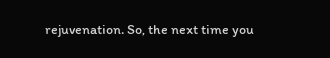rejuvenation. So, the next time you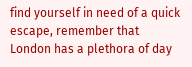find yourself in need of a quick escape, remember that London has a plethora of day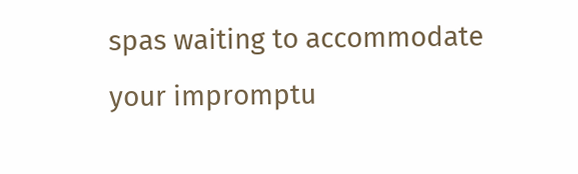spas waiting to accommodate your impromptu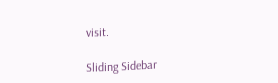visit.

Sliding Sidebar